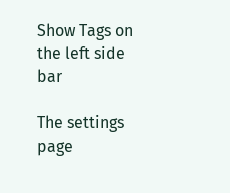Show Tags on the left side bar

The settings page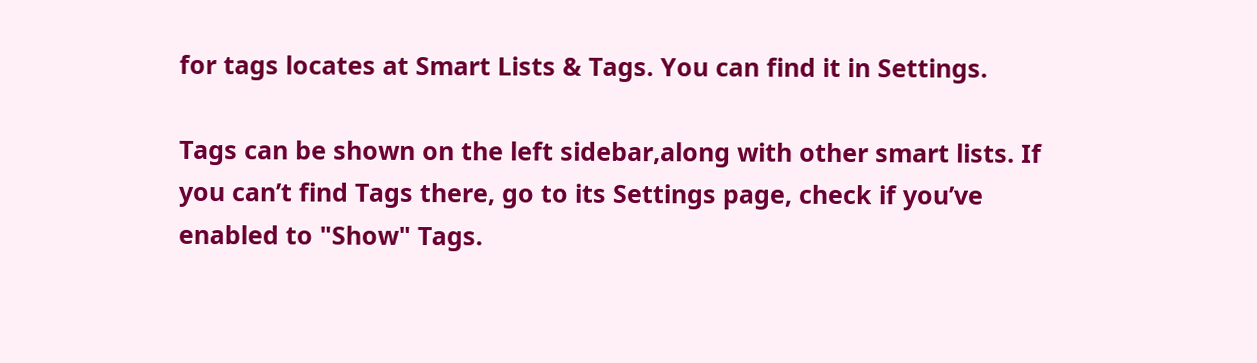for tags locates at Smart Lists & Tags. You can find it in Settings.

Tags can be shown on the left sidebar,along with other smart lists. If you can’t find Tags there, go to its Settings page, check if you’ve enabled to "Show" Tags.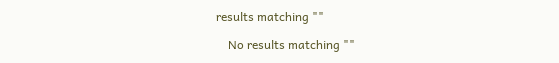results matching ""

    No results matching ""